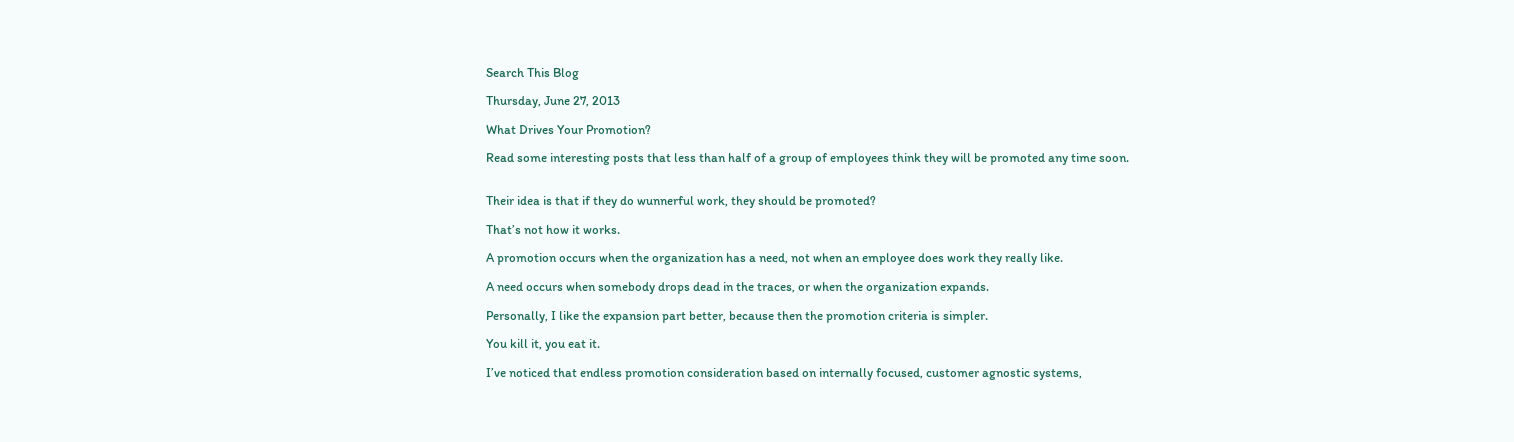Search This Blog

Thursday, June 27, 2013

What Drives Your Promotion?

Read some interesting posts that less than half of a group of employees think they will be promoted any time soon.


Their idea is that if they do wunnerful work, they should be promoted?

That’s not how it works.

A promotion occurs when the organization has a need, not when an employee does work they really like.

A need occurs when somebody drops dead in the traces, or when the organization expands.

Personally, I like the expansion part better, because then the promotion criteria is simpler.

You kill it, you eat it.

I’ve noticed that endless promotion consideration based on internally focused, customer agnostic systems,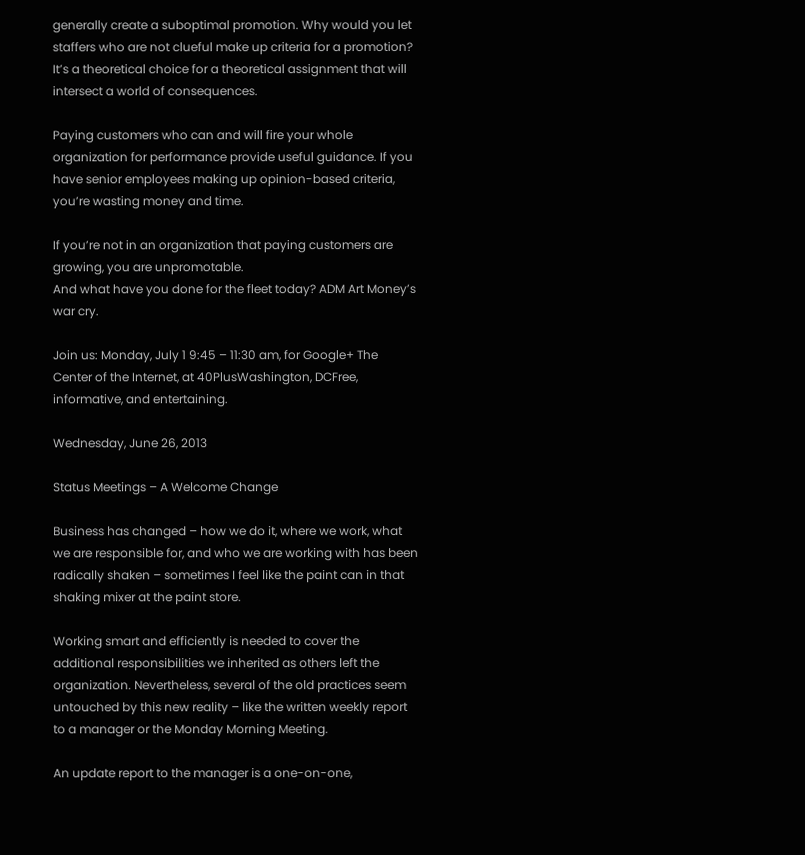generally create a suboptimal promotion. Why would you let staffers who are not clueful make up criteria for a promotion? It’s a theoretical choice for a theoretical assignment that will intersect a world of consequences.

Paying customers who can and will fire your whole organization for performance provide useful guidance. If you have senior employees making up opinion-based criteria, you’re wasting money and time.

If you’re not in an organization that paying customers are growing, you are unpromotable.
And what have you done for the fleet today? ADM Art Money’s war cry.

Join us: Monday, July 1 9:45 – 11:30 am, for Google+ The Center of the Internet, at 40PlusWashington, DCFree, informative, and entertaining.

Wednesday, June 26, 2013

Status Meetings – A Welcome Change

Business has changed – how we do it, where we work, what we are responsible for, and who we are working with has been radically shaken – sometimes I feel like the paint can in that shaking mixer at the paint store.

Working smart and efficiently is needed to cover the additional responsibilities we inherited as others left the organization. Nevertheless, several of the old practices seem untouched by this new reality – like the written weekly report to a manager or the Monday Morning Meeting.

An update report to the manager is a one-on-one,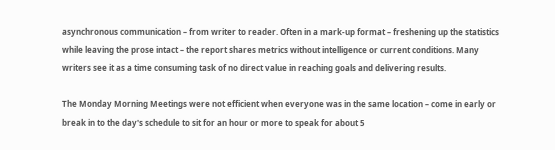asynchronous communication – from writer to reader. Often in a mark-up format – freshening up the statistics while leaving the prose intact – the report shares metrics without intelligence or current conditions. Many writers see it as a time consuming task of no direct value in reaching goals and delivering results.

The Monday Morning Meetings were not efficient when everyone was in the same location – come in early or break in to the day's schedule to sit for an hour or more to speak for about 5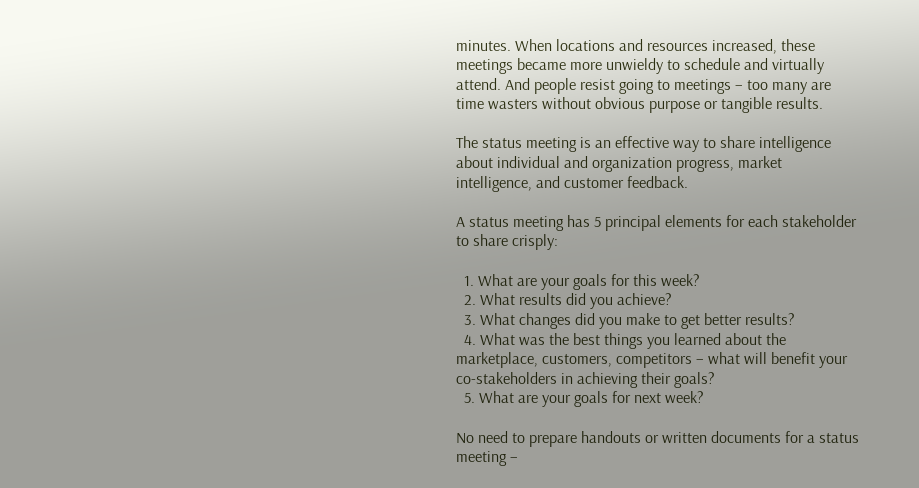minutes. When locations and resources increased, these meetings became more unwieldy to schedule and virtually attend. And people resist going to meetings – too many are time wasters without obvious purpose or tangible results.

The status meeting is an effective way to share intelligence about individual and organization progress, market intelligence, and customer feedback.

A status meeting has 5 principal elements for each stakeholder to share crisply:

  1. What are your goals for this week?
  2. What results did you achieve?
  3. What changes did you make to get better results?
  4. What was the best things you learned about the marketplace, customers, competitors – what will benefit your co-stakeholders in achieving their goals?
  5. What are your goals for next week?

No need to prepare handouts or written documents for a status meeting –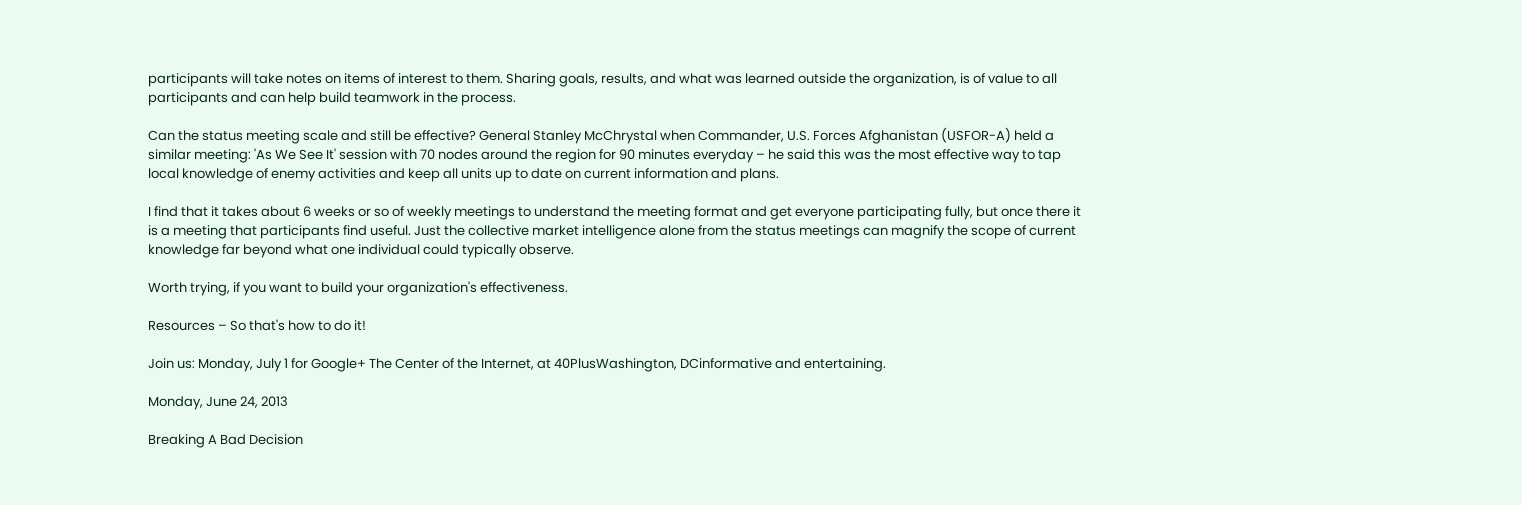participants will take notes on items of interest to them. Sharing goals, results, and what was learned outside the organization, is of value to all participants and can help build teamwork in the process.

Can the status meeting scale and still be effective? General Stanley McChrystal when Commander, U.S. Forces Afghanistan (USFOR-A) held a similar meeting: 'As We See It' session with 70 nodes around the region for 90 minutes everyday – he said this was the most effective way to tap local knowledge of enemy activities and keep all units up to date on current information and plans.

I find that it takes about 6 weeks or so of weekly meetings to understand the meeting format and get everyone participating fully, but once there it is a meeting that participants find useful. Just the collective market intelligence alone from the status meetings can magnify the scope of current knowledge far beyond what one individual could typically observe.

Worth trying, if you want to build your organization's effectiveness.

Resources – So that's how to do it!

Join us: Monday, July 1 for Google+ The Center of the Internet, at 40PlusWashington, DCinformative and entertaining.

Monday, June 24, 2013

Breaking A Bad Decision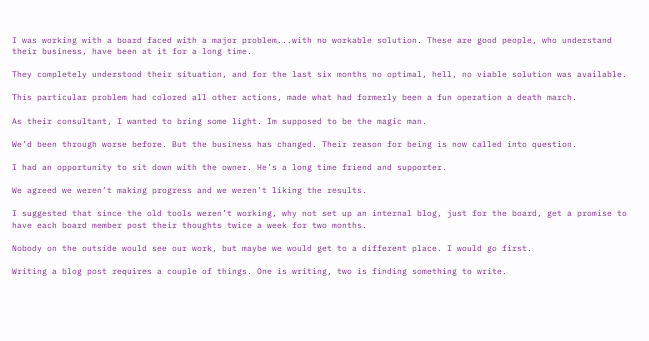I was working with a board faced with a major problem...with no workable solution. These are good people, who understand their business, have been at it for a long time.

They completely understood their situation, and for the last six months no optimal, hell, no viable solution was available.

This particular problem had colored all other actions, made what had formerly been a fun operation a death march.

As their consultant, I wanted to bring some light. Im supposed to be the magic man.

We’d been through worse before. But the business has changed. Their reason for being is now called into question.

I had an opportunity to sit down with the owner. He’s a long time friend and supporter.

We agreed we weren’t making progress and we weren’t liking the results.

I suggested that since the old tools weren’t working, why not set up an internal blog, just for the board, get a promise to have each board member post their thoughts twice a week for two months.

Nobody on the outside would see our work, but maybe we would get to a different place. I would go first.

Writing a blog post requires a couple of things. One is writing, two is finding something to write.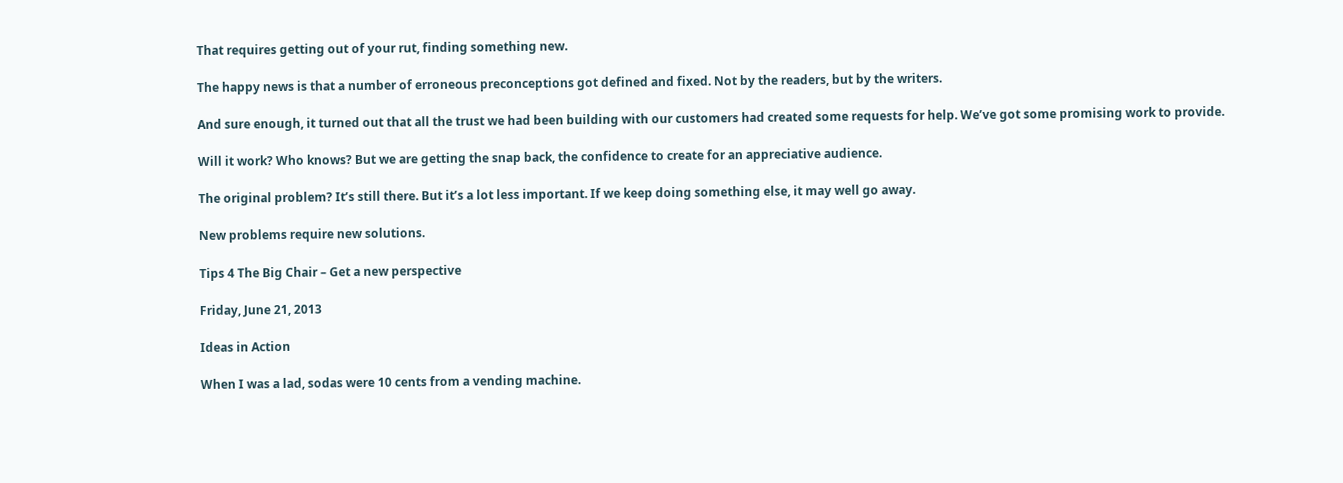That requires getting out of your rut, finding something new.

The happy news is that a number of erroneous preconceptions got defined and fixed. Not by the readers, but by the writers.

And sure enough, it turned out that all the trust we had been building with our customers had created some requests for help. We’ve got some promising work to provide.

Will it work? Who knows? But we are getting the snap back, the confidence to create for an appreciative audience.

The original problem? It’s still there. But it’s a lot less important. If we keep doing something else, it may well go away.

New problems require new solutions.

Tips 4 The Big Chair – Get a new perspective

Friday, June 21, 2013

Ideas in Action

When I was a lad, sodas were 10 cents from a vending machine.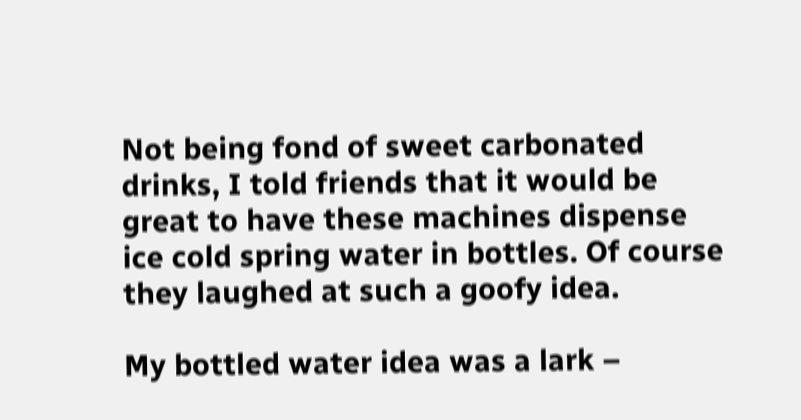Not being fond of sweet carbonated drinks, I told friends that it would be great to have these machines dispense ice cold spring water in bottles. Of course they laughed at such a goofy idea.

My bottled water idea was a lark –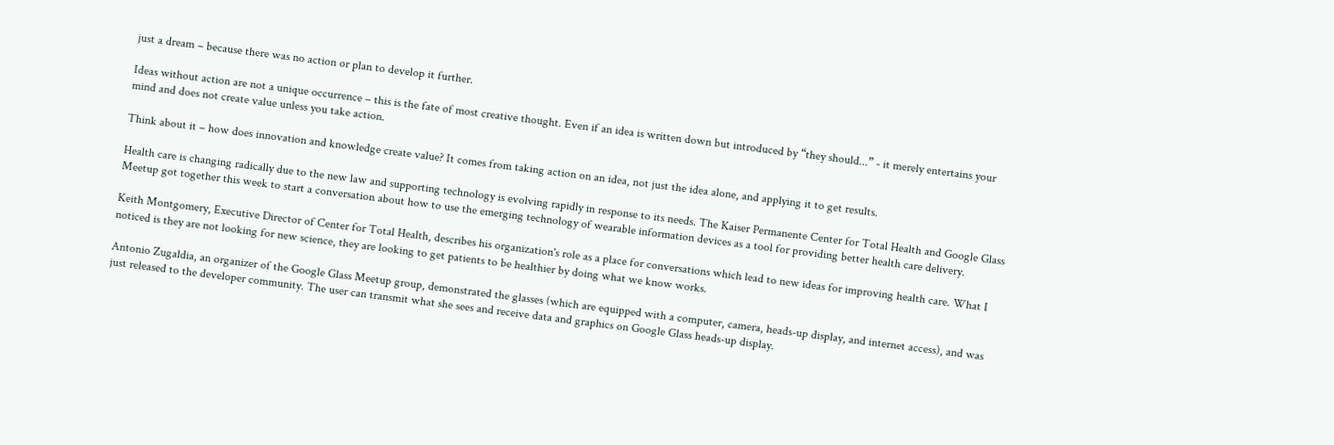just a dream – because there was no action or plan to develop it further.

Ideas without action are not a unique occurrence – this is the fate of most creative thought. Even if an idea is written down but introduced by “they should...” - it merely entertains your mind and does not create value unless you take action.

Think about it – how does innovation and knowledge create value? It comes from taking action on an idea, not just the idea alone, and applying it to get results.

Health care is changing radically due to the new law and supporting technology is evolving rapidly in response to its needs. The Kaiser Permanente Center for Total Health and Google Glass Meetup got together this week to start a conversation about how to use the emerging technology of wearable information devices as a tool for providing better health care delivery.

Keith Montgomery, Executive Director of Center for Total Health, describes his organization's role as a place for conversations which lead to new ideas for improving health care. What I noticed is they are not looking for new science, they are looking to get patients to be healthier by doing what we know works.

Antonio Zugaldia, an organizer of the Google Glass Meetup group, demonstrated the glasses (which are equipped with a computer, camera, heads-up display, and internet access), and was just released to the developer community. The user can transmit what she sees and receive data and graphics on Google Glass heads-up display.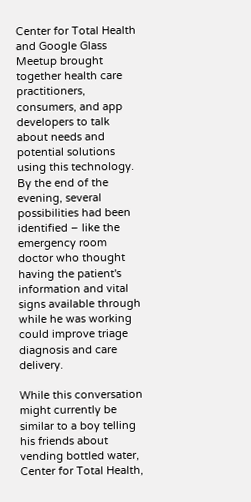Center for Total Health and Google Glass Meetup brought together health care practitioners, consumers, and app developers to talk about needs and potential solutions using this technology. By the end of the evening, several possibilities had been identified – like the emergency room doctor who thought having the patient's information and vital signs available through while he was working could improve triage diagnosis and care delivery.

While this conversation might currently be similar to a boy telling his friends about vending bottled water, Center for Total Health,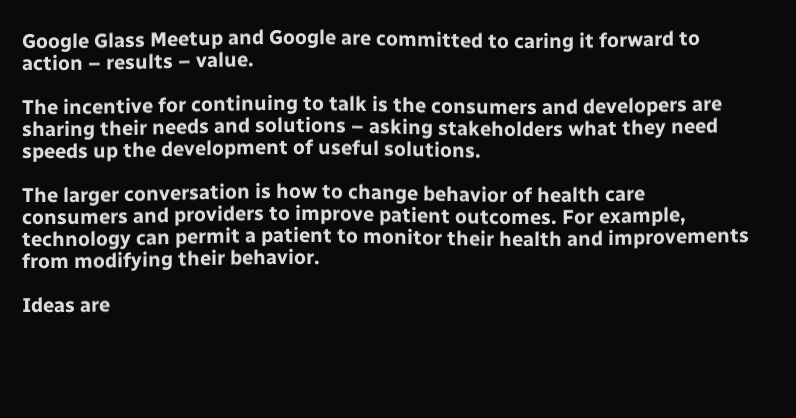Google Glass Meetup and Google are committed to caring it forward to action – results – value.

The incentive for continuing to talk is the consumers and developers are sharing their needs and solutions – asking stakeholders what they need speeds up the development of useful solutions.

The larger conversation is how to change behavior of health care consumers and providers to improve patient outcomes. For example, technology can permit a patient to monitor their health and improvements from modifying their behavior.

Ideas are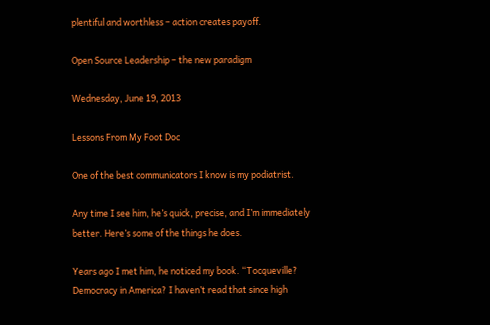plentiful and worthless – action creates payoff.

Open Source Leadership – the new paradigm

Wednesday, June 19, 2013

Lessons From My Foot Doc

One of the best communicators I know is my podiatrist.

Any time I see him, he’s quick, precise, and I’m immediately better. Here’s some of the things he does.

Years ago I met him, he noticed my book. “Tocqueville? Democracy in America? I haven’t read that since high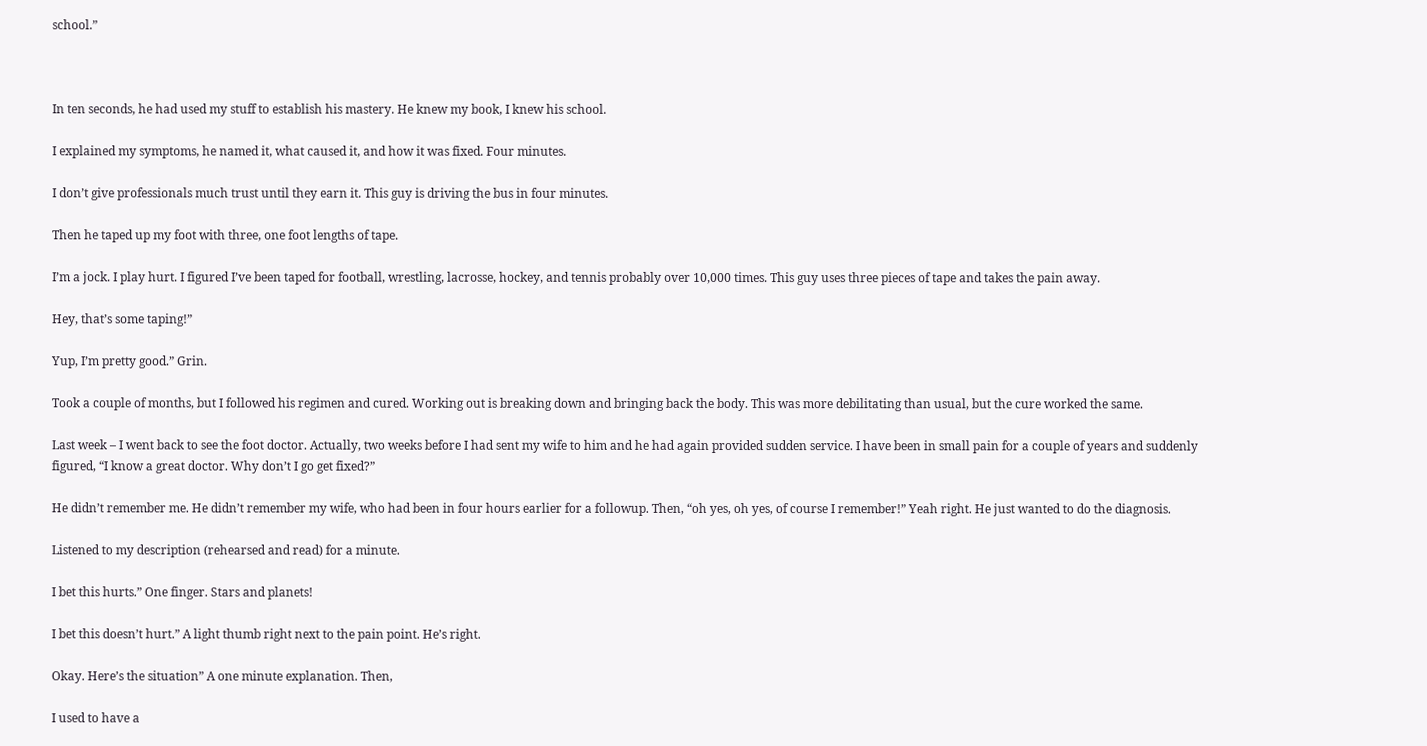school.”



In ten seconds, he had used my stuff to establish his mastery. He knew my book, I knew his school.

I explained my symptoms, he named it, what caused it, and how it was fixed. Four minutes.

I don’t give professionals much trust until they earn it. This guy is driving the bus in four minutes.

Then he taped up my foot with three, one foot lengths of tape.

I’m a jock. I play hurt. I figured I’ve been taped for football, wrestling, lacrosse, hockey, and tennis probably over 10,000 times. This guy uses three pieces of tape and takes the pain away.

Hey, that’s some taping!”

Yup, I’m pretty good.” Grin.

Took a couple of months, but I followed his regimen and cured. Working out is breaking down and bringing back the body. This was more debilitating than usual, but the cure worked the same.

Last week – I went back to see the foot doctor. Actually, two weeks before I had sent my wife to him and he had again provided sudden service. I have been in small pain for a couple of years and suddenly figured, “I know a great doctor. Why don’t I go get fixed?”

He didn’t remember me. He didn’t remember my wife, who had been in four hours earlier for a followup. Then, “oh yes, oh yes, of course I remember!” Yeah right. He just wanted to do the diagnosis.

Listened to my description (rehearsed and read) for a minute.

I bet this hurts.” One finger. Stars and planets!

I bet this doesn’t hurt.” A light thumb right next to the pain point. He’s right.

Okay. Here’s the situation” A one minute explanation. Then,

I used to have a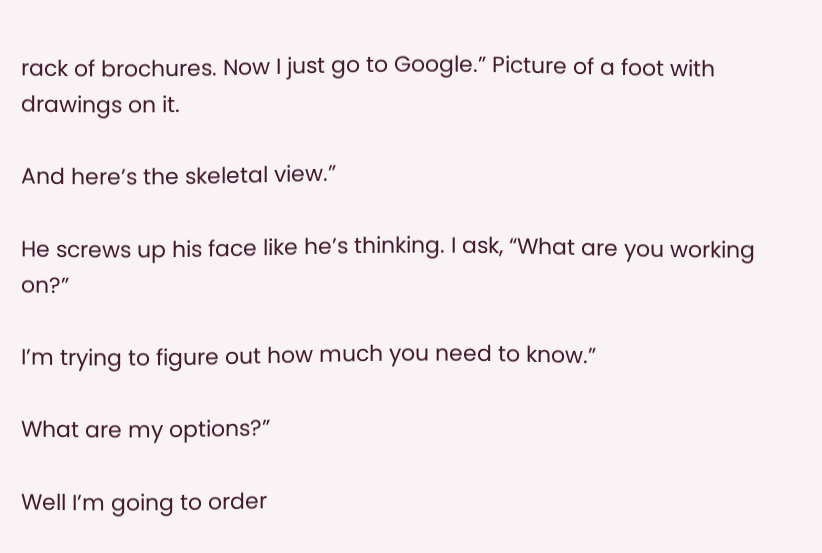rack of brochures. Now I just go to Google.” Picture of a foot with drawings on it.

And here’s the skeletal view.”

He screws up his face like he’s thinking. I ask, “What are you working on?”

I’m trying to figure out how much you need to know.”

What are my options?”

Well I’m going to order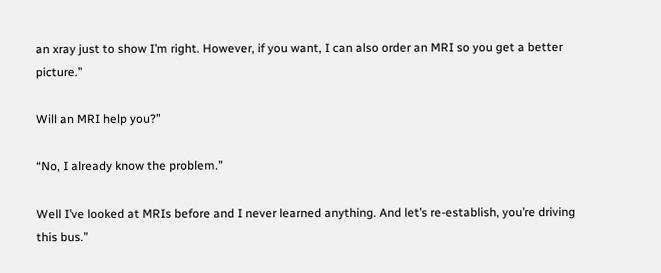an xray just to show I’m right. However, if you want, I can also order an MRI so you get a better picture.”

Will an MRI help you?”

“No, I already know the problem.”

Well I’ve looked at MRIs before and I never learned anything. And let’s re-establish, you’re driving this bus.”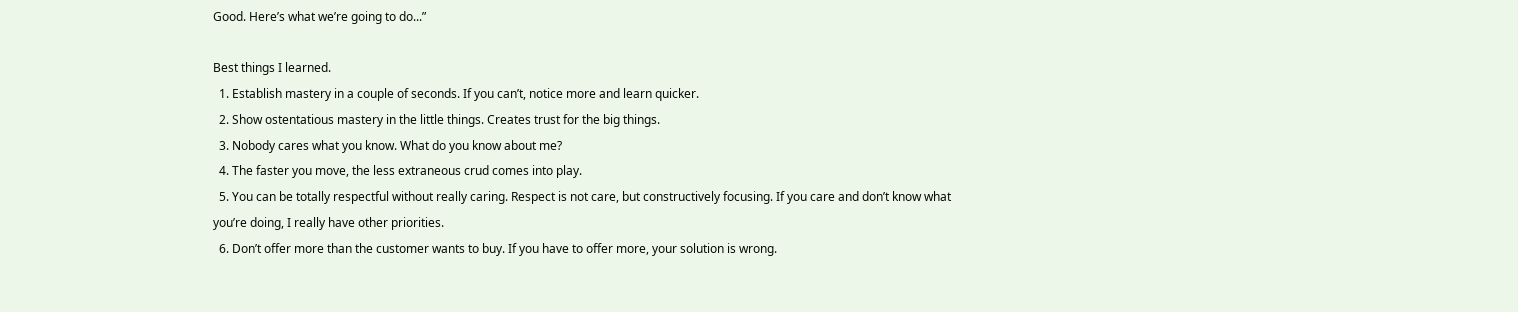Good. Here’s what we’re going to do...”

Best things I learned.
  1. Establish mastery in a couple of seconds. If you can’t, notice more and learn quicker.
  2. Show ostentatious mastery in the little things. Creates trust for the big things.
  3. Nobody cares what you know. What do you know about me?
  4. The faster you move, the less extraneous crud comes into play.
  5. You can be totally respectful without really caring. Respect is not care, but constructively focusing. If you care and don’t know what you’re doing, I really have other priorities.
  6. Don’t offer more than the customer wants to buy. If you have to offer more, your solution is wrong.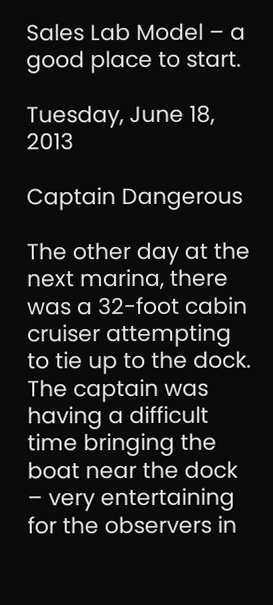Sales Lab Model – a good place to start.

Tuesday, June 18, 2013

Captain Dangerous

The other day at the next marina, there was a 32-foot cabin cruiser attempting to tie up to the dock. The captain was having a difficult time bringing the boat near the dock – very entertaining for the observers in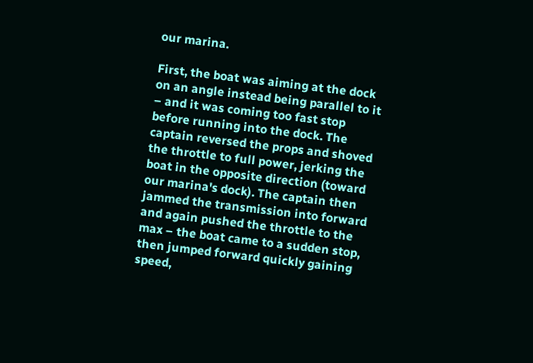our marina.

First, the boat was aiming at the dock on an angle instead being parallel to it – and it was coming too fast stop before running into the dock. The captain reversed the props and shoved the throttle to full power, jerking the boat in the opposite direction (toward our marina's dock). The captain then jammed the transmission into forward and again pushed the throttle to the max – the boat came to a sudden stop, then jumped forward quickly gaining speed,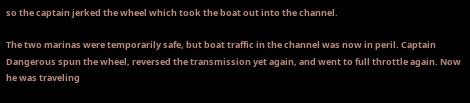so the captain jerked the wheel which took the boat out into the channel.

The two marinas were temporarily safe, but boat traffic in the channel was now in peril. Captain Dangerous spun the wheel, reversed the transmission yet again, and went to full throttle again. Now he was traveling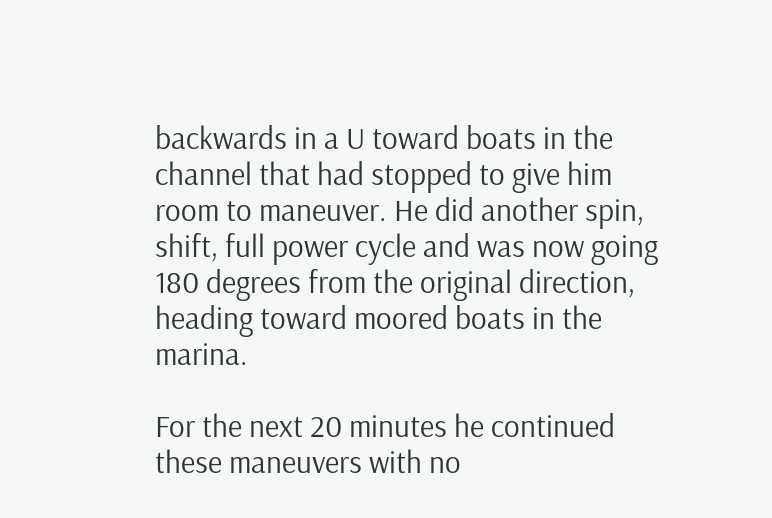backwards in a U toward boats in the channel that had stopped to give him room to maneuver. He did another spin, shift, full power cycle and was now going 180 degrees from the original direction, heading toward moored boats in the marina.

For the next 20 minutes he continued these maneuvers with no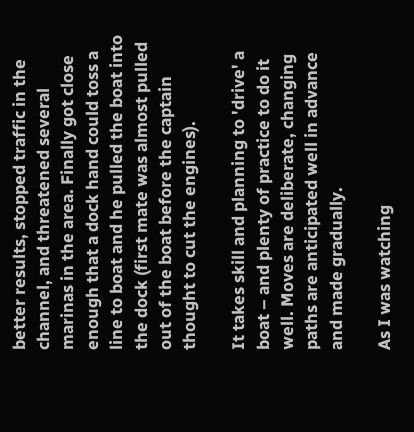better results, stopped traffic in the channel, and threatened several marinas in the area. Finally got close enough that a dock hand could toss a line to boat and he pulled the boat into the dock (first mate was almost pulled out of the boat before the captain thought to cut the engines).

It takes skill and planning to 'drive' a boat – and plenty of practice to do it well. Moves are deliberate, changing paths are anticipated well in advance and made gradually.

As I was watching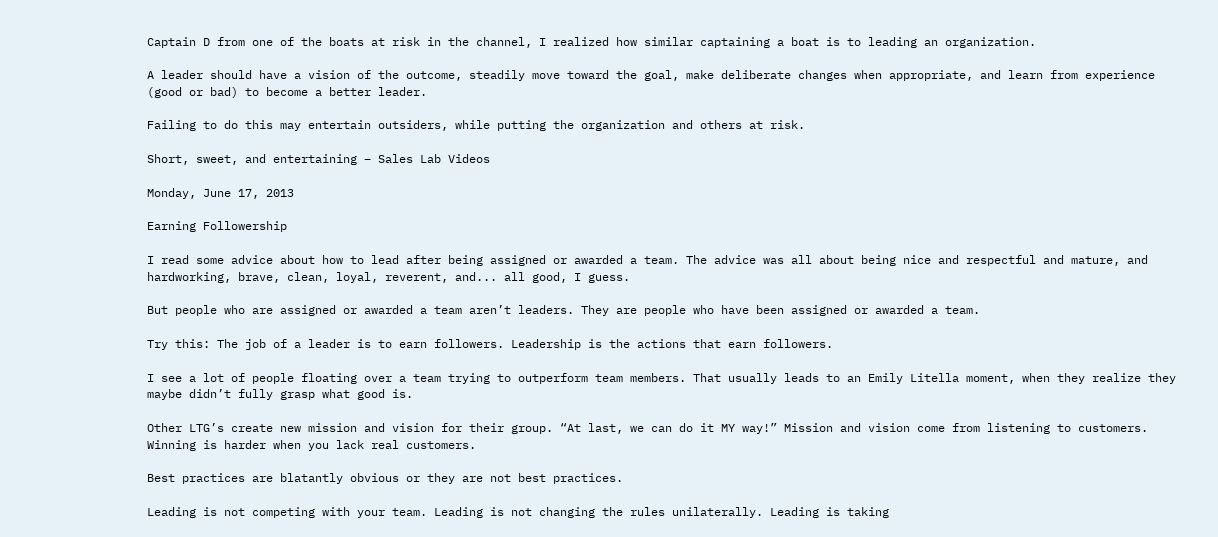Captain D from one of the boats at risk in the channel, I realized how similar captaining a boat is to leading an organization.

A leader should have a vision of the outcome, steadily move toward the goal, make deliberate changes when appropriate, and learn from experience (good or bad) to become a better leader.

Failing to do this may entertain outsiders, while putting the organization and others at risk.

Short, sweet, and entertaining – Sales Lab Videos

Monday, June 17, 2013

Earning Followership

I read some advice about how to lead after being assigned or awarded a team. The advice was all about being nice and respectful and mature, and hardworking, brave, clean, loyal, reverent, and... all good, I guess.

But people who are assigned or awarded a team aren’t leaders. They are people who have been assigned or awarded a team.

Try this: The job of a leader is to earn followers. Leadership is the actions that earn followers.

I see a lot of people floating over a team trying to outperform team members. That usually leads to an Emily Litella moment, when they realize they maybe didn’t fully grasp what good is.

Other LTG’s create new mission and vision for their group. “At last, we can do it MY way!” Mission and vision come from listening to customers. Winning is harder when you lack real customers.

Best practices are blatantly obvious or they are not best practices.

Leading is not competing with your team. Leading is not changing the rules unilaterally. Leading is taking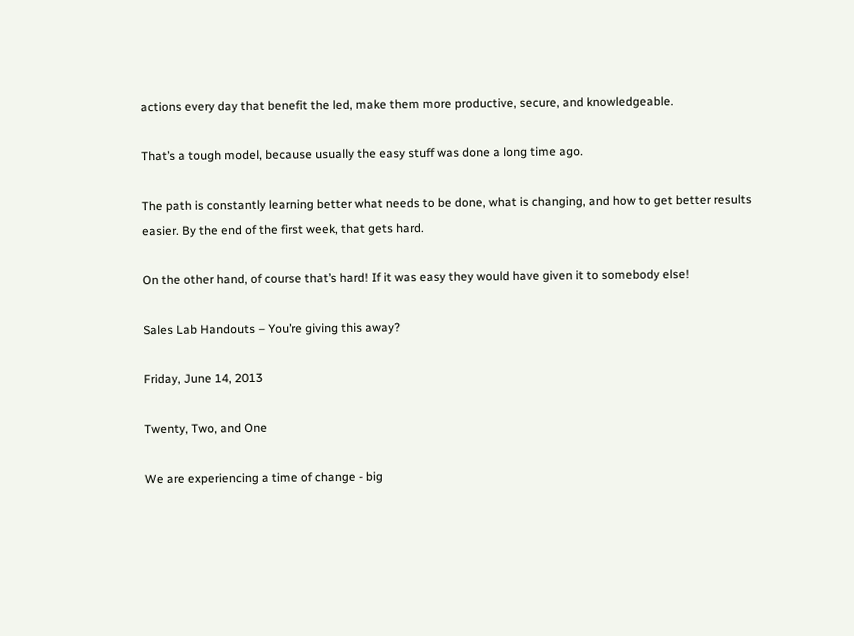actions every day that benefit the led, make them more productive, secure, and knowledgeable.

That’s a tough model, because usually the easy stuff was done a long time ago.

The path is constantly learning better what needs to be done, what is changing, and how to get better results easier. By the end of the first week, that gets hard.

On the other hand, of course that’s hard! If it was easy they would have given it to somebody else!

Sales Lab Handouts – You’re giving this away?

Friday, June 14, 2013

Twenty, Two, and One

We are experiencing a time of change - big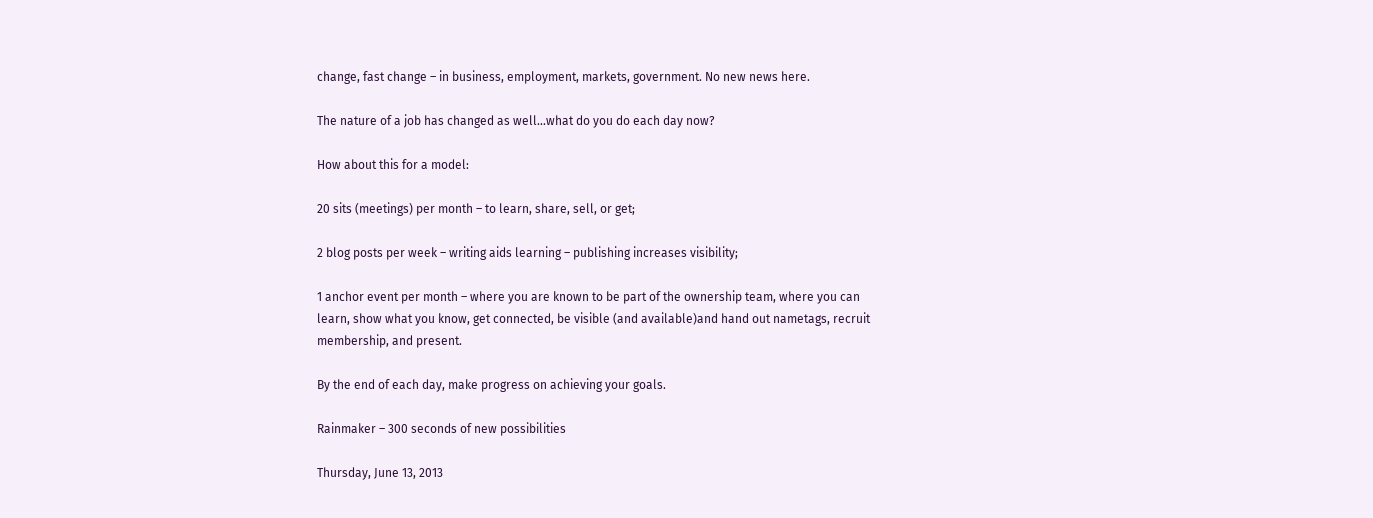change, fast change – in business, employment, markets, government. No new news here.

The nature of a job has changed as well...what do you do each day now?

How about this for a model:

20 sits (meetings) per month – to learn, share, sell, or get;

2 blog posts per week – writing aids learning – publishing increases visibility;

1 anchor event per month – where you are known to be part of the ownership team, where you can learn, show what you know, get connected, be visible (and available)and hand out nametags, recruit membership, and present.

By the end of each day, make progress on achieving your goals.

Rainmaker – 300 seconds of new possibilities

Thursday, June 13, 2013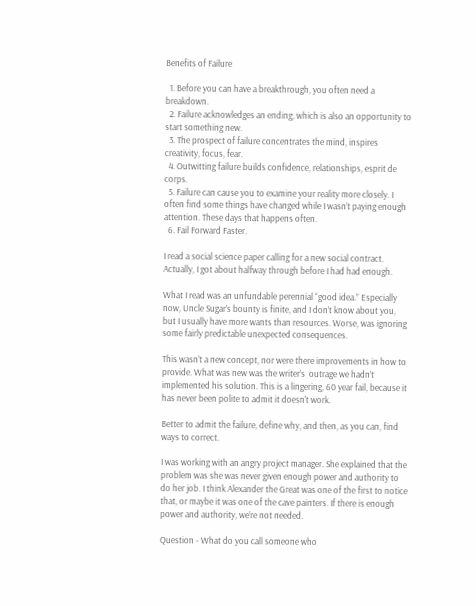Benefits of Failure

  1. Before you can have a breakthrough, you often need a breakdown.
  2. Failure acknowledges an ending, which is also an opportunity to start something new.
  3. The prospect of failure concentrates the mind, inspires creativity, focus, fear.
  4. Outwitting failure builds confidence, relationships, esprit de corps.
  5. Failure can cause you to examine your reality more closely. I often find some things have changed while I wasn’t paying enough attention. These days that happens often.
  6. Fail Forward Faster.

I read a social science paper calling for a new social contract. Actually, I got about halfway through before I had had enough.

What I read was an unfundable perennial “good idea.” Especially now, Uncle Sugar’s bounty is finite, and I don’t know about you, but I usually have more wants than resources. Worse, was ignoring some fairly predictable unexpected consequences.

This wasn’t a new concept, nor were there improvements in how to provide. What was new was the writer’s  outrage we hadn’t implemented his solution. This is a lingering, 60 year fail, because it has never been polite to admit it doesn't work.

Better to admit the failure, define why, and then, as you can, find ways to correct.

I was working with an angry project manager. She explained that the problem was she was never given enough power and authority to do her job. I think Alexander the Great was one of the first to notice that, or maybe it was one of the cave painters. If there is enough power and authority, we’re not needed.

Question - What do you call someone who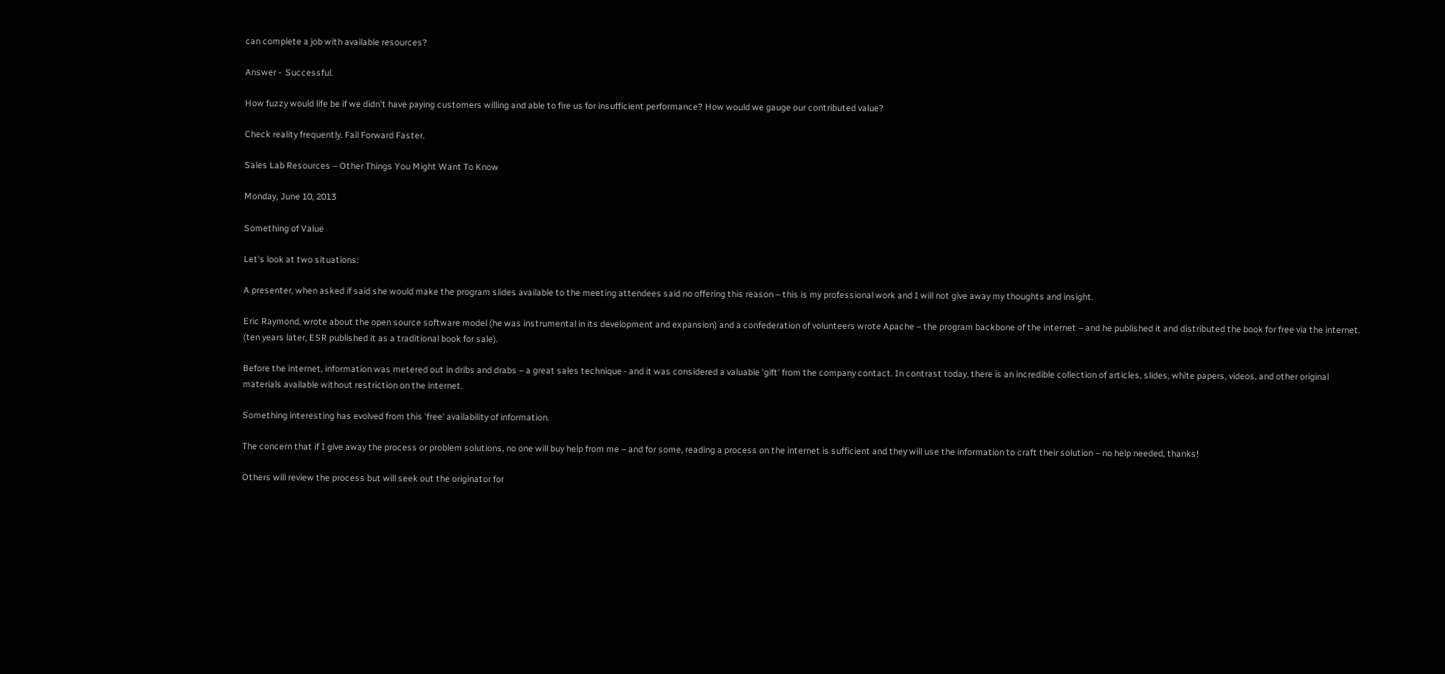can complete a job with available resources?

Answer -  Successful.

How fuzzy would life be if we didn’t have paying customers willing and able to fire us for insufficient performance? How would we gauge our contributed value?

Check reality frequently. Fail Forward Faster.

Sales Lab Resources – Other Things You Might Want To Know

Monday, June 10, 2013

Something of Value

Let's look at two situations:

A presenter, when asked if said she would make the program slides available to the meeting attendees said no offering this reason – this is my professional work and I will not give away my thoughts and insight.

Eric Raymond, wrote about the open source software model (he was instrumental in its development and expansion) and a confederation of volunteers wrote Apache – the program backbone of the internet – and he published it and distributed the book for free via the internet. (ten years later, ESR published it as a traditional book for sale).

Before the internet, information was metered out in dribs and drabs – a great sales technique - and it was considered a valuable 'gift' from the company contact. In contrast today, there is an incredible collection of articles, slides, white papers, videos, and other original materials available without restriction on the internet.

Something interesting has evolved from this 'free' availability of information.

The concern that if I give away the process or problem solutions, no one will buy help from me – and for some, reading a process on the internet is sufficient and they will use the information to craft their solution – no help needed, thanks!

Others will review the process but will seek out the originator for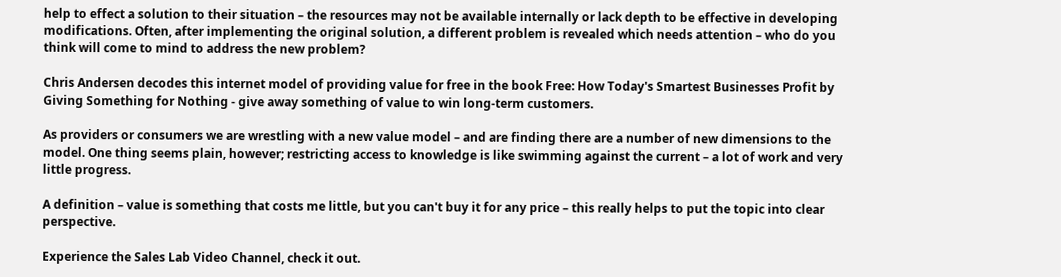help to effect a solution to their situation – the resources may not be available internally or lack depth to be effective in developing modifications. Often, after implementing the original solution, a different problem is revealed which needs attention – who do you think will come to mind to address the new problem?

Chris Andersen decodes this internet model of providing value for free in the book Free: How Today's Smartest Businesses Profit by Giving Something for Nothing - give away something of value to win long-term customers.

As providers or consumers we are wrestling with a new value model – and are finding there are a number of new dimensions to the model. One thing seems plain, however; restricting access to knowledge is like swimming against the current – a lot of work and very little progress.

A definition – value is something that costs me little, but you can't buy it for any price – this really helps to put the topic into clear perspective.

Experience the Sales Lab Video Channel, check it out.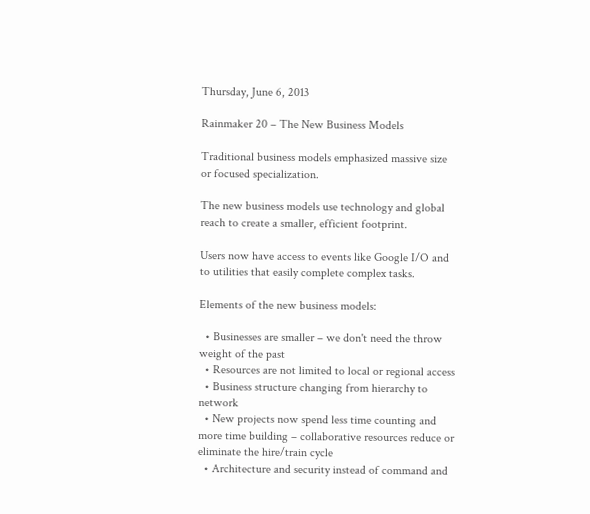Thursday, June 6, 2013

Rainmaker 20 – The New Business Models

Traditional business models emphasized massive size or focused specialization.

The new business models use technology and global reach to create a smaller, efficient footprint.

Users now have access to events like Google I/O and to utilities that easily complete complex tasks.

Elements of the new business models:

  • Businesses are smaller – we don't need the throw weight of the past
  • Resources are not limited to local or regional access
  • Business structure changing from hierarchy to network
  • New projects now spend less time counting and more time building – collaborative resources reduce or eliminate the hire/train cycle
  • Architecture and security instead of command and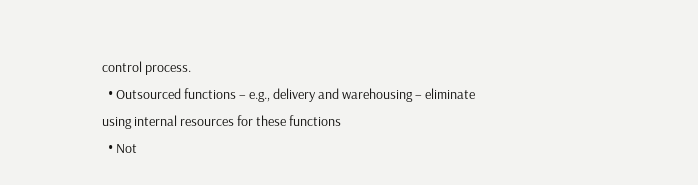control process.
  • Outsourced functions – e.g., delivery and warehousing – eliminate using internal resources for these functions
  • Not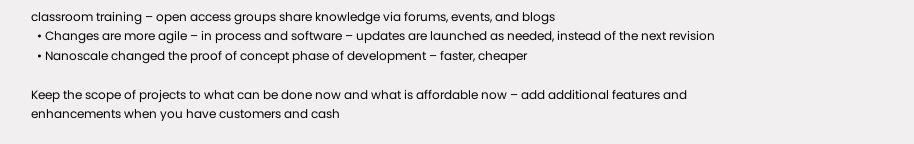classroom training – open access groups share knowledge via forums, events, and blogs
  • Changes are more agile – in process and software – updates are launched as needed, instead of the next revision
  • Nanoscale changed the proof of concept phase of development – faster, cheaper

Keep the scope of projects to what can be done now and what is affordable now – add additional features and enhancements when you have customers and cash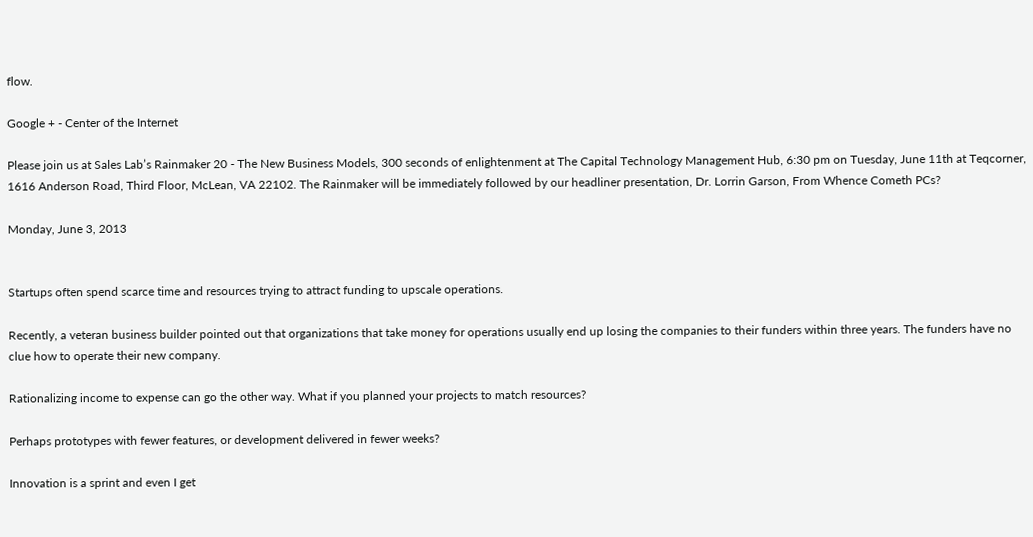flow.

Google + - Center of the Internet

Please join us at Sales Lab’s Rainmaker 20 - The New Business Models, 300 seconds of enlightenment at The Capital Technology Management Hub, 6:30 pm on Tuesday, June 11th at Teqcorner, 1616 Anderson Road, Third Floor, McLean, VA 22102. The Rainmaker will be immediately followed by our headliner presentation, Dr. Lorrin Garson, From Whence Cometh PCs?

Monday, June 3, 2013


Startups often spend scarce time and resources trying to attract funding to upscale operations.

Recently, a veteran business builder pointed out that organizations that take money for operations usually end up losing the companies to their funders within three years. The funders have no clue how to operate their new company.

Rationalizing income to expense can go the other way. What if you planned your projects to match resources?

Perhaps prototypes with fewer features, or development delivered in fewer weeks?

Innovation is a sprint and even I get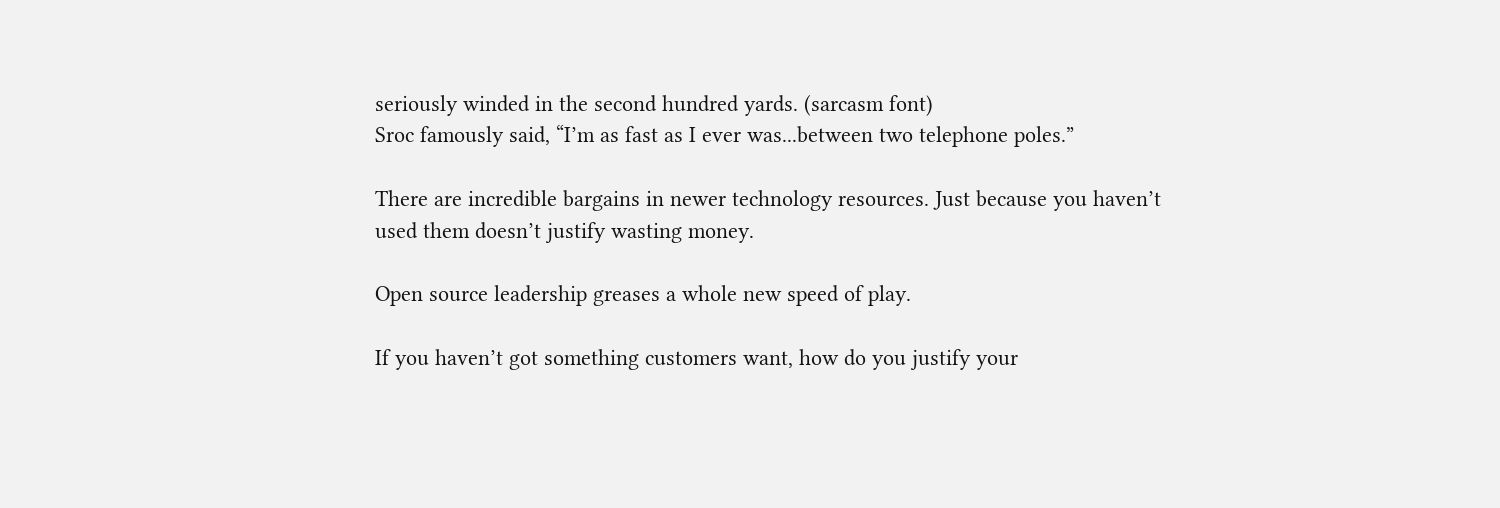seriously winded in the second hundred yards. (sarcasm font)
Sroc famously said, “I’m as fast as I ever was...between two telephone poles.”

There are incredible bargains in newer technology resources. Just because you haven’t used them doesn’t justify wasting money.

Open source leadership greases a whole new speed of play.

If you haven’t got something customers want, how do you justify your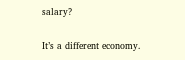salary?

It’s a different economy.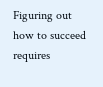Figuring out how to succeed requires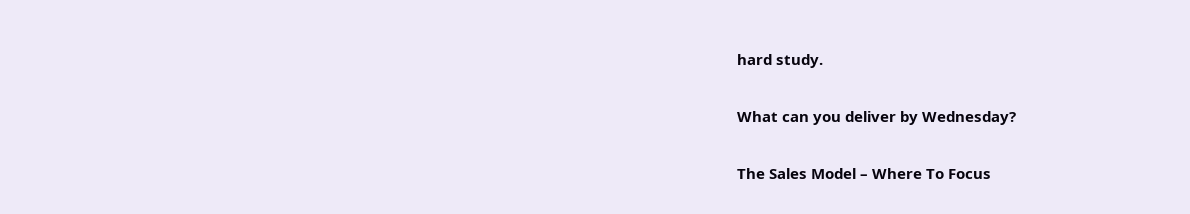hard study.

What can you deliver by Wednesday?

The Sales Model – Where To Focus